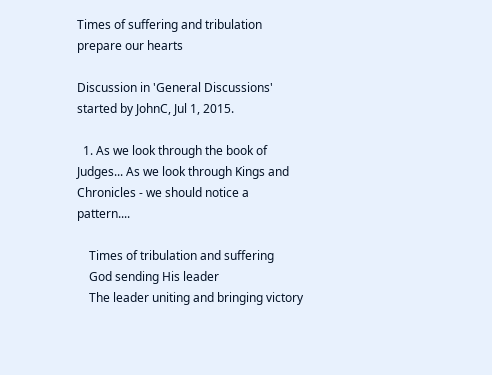Times of suffering and tribulation prepare our hearts

Discussion in 'General Discussions' started by JohnC, Jul 1, 2015.

  1. As we look through the book of Judges... As we look through Kings and Chronicles - we should notice a pattern....

    Times of tribulation and suffering
    God sending His leader
    The leader uniting and bringing victory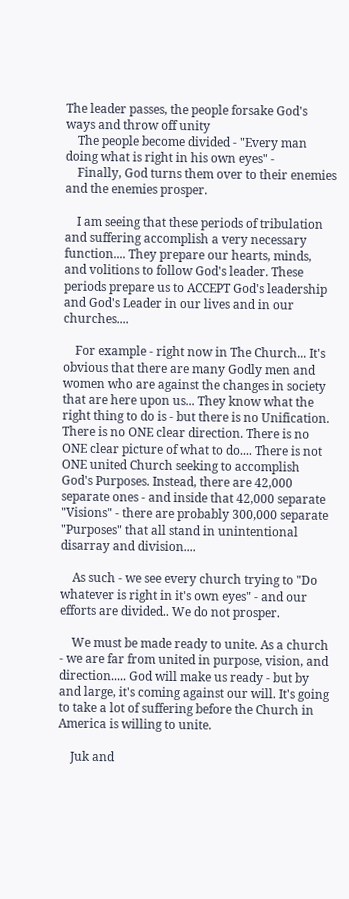The leader passes, the people forsake God's ways and throw off unity
    The people become divided - "Every man doing what is right in his own eyes" -
    Finally, God turns them over to their enemies and the enemies prosper.

    I am seeing that these periods of tribulation and suffering accomplish a very necessary function.... They prepare our hearts, minds, and volitions to follow God's leader. These periods prepare us to ACCEPT God's leadership and God's Leader in our lives and in our churches....

    For example - right now in The Church... It's obvious that there are many Godly men and women who are against the changes in society that are here upon us... They know what the right thing to do is - but there is no Unification. There is no ONE clear direction. There is no ONE clear picture of what to do.... There is not ONE united Church seeking to accomplish God's Purposes. Instead, there are 42,000 separate ones - and inside that 42,000 separate "Visions" - there are probably 300,000 separate "Purposes" that all stand in unintentional disarray and division....

    As such - we see every church trying to "Do whatever is right in it's own eyes" - and our efforts are divided.. We do not prosper.

    We must be made ready to unite. As a church - we are far from united in purpose, vision, and direction..... God will make us ready - but by and large, it's coming against our will. It's going to take a lot of suffering before the Church in America is willing to unite.

    Juk and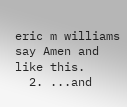eric m williams say Amen and like this.
  2. ...and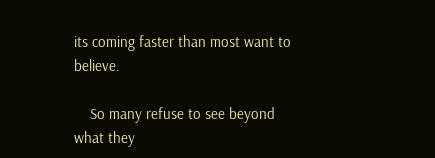its coming faster than most want to believe.

    So many refuse to see beyond what they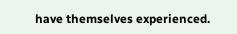have themselves experienced.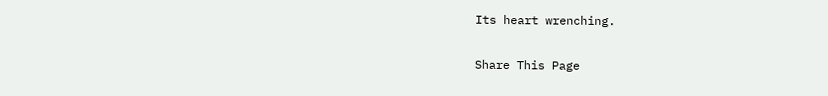Its heart wrenching.

Share This Page